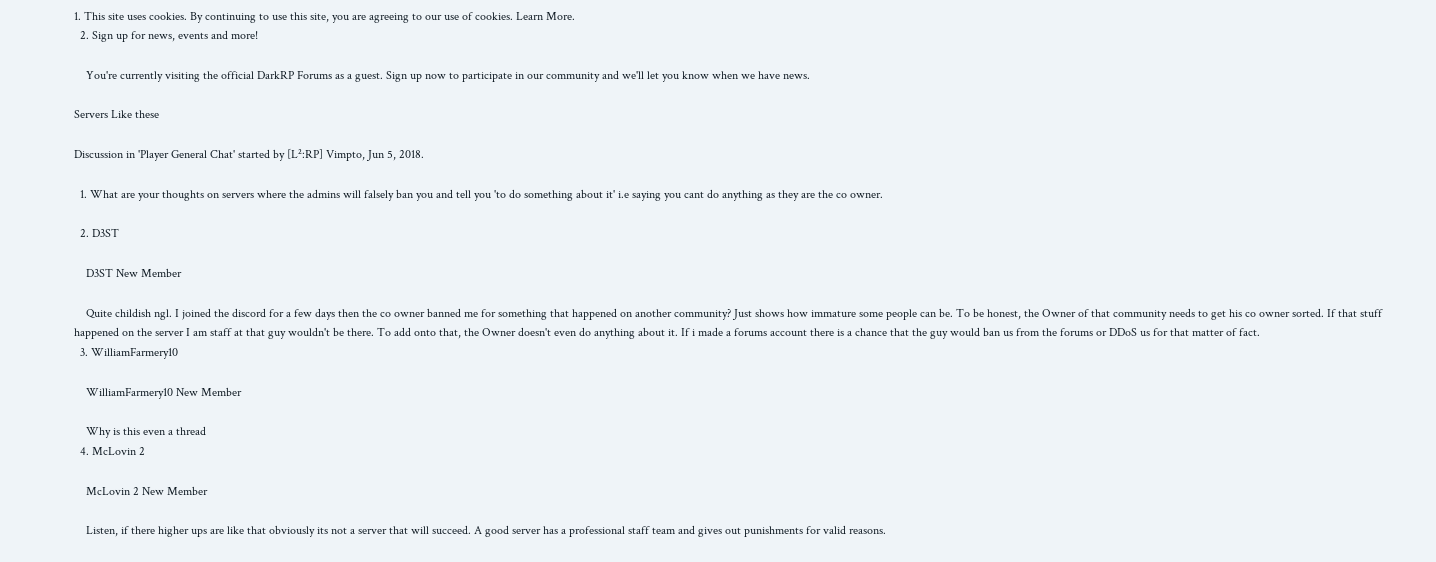1. This site uses cookies. By continuing to use this site, you are agreeing to our use of cookies. Learn More.
  2. Sign up for news, events and more!

    You're currently visiting the official DarkRP Forums as a guest. Sign up now to participate in our community and we'll let you know when we have news.

Servers Like these

Discussion in 'Player General Chat' started by [L²:RP] Vimpto, Jun 5, 2018.

  1. What are your thoughts on servers where the admins will falsely ban you and tell you 'to do something about it' i.e saying you cant do anything as they are the co owner.

  2. D3ST

    D3ST New Member

    Quite childish ngl. I joined the discord for a few days then the co owner banned me for something that happened on another community? Just shows how immature some people can be. To be honest, the Owner of that community needs to get his co owner sorted. If that stuff happened on the server I am staff at that guy wouldn't be there. To add onto that, the Owner doesn't even do anything about it. If i made a forums account there is a chance that the guy would ban us from the forums or DDoS us for that matter of fact.
  3. WilliamFarmery10

    WilliamFarmery10 New Member

    Why is this even a thread
  4. McLovin 2

    McLovin 2 New Member

    Listen, if there higher ups are like that obviously its not a server that will succeed. A good server has a professional staff team and gives out punishments for valid reasons.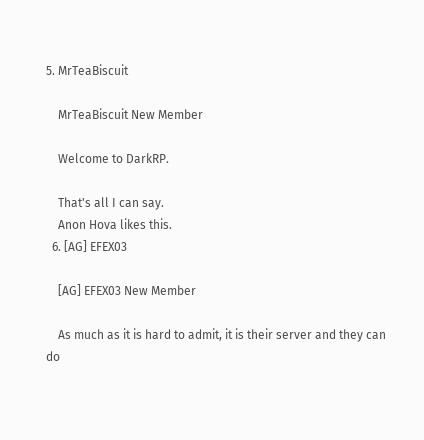5. MrTeaBiscuit

    MrTeaBiscuit New Member

    Welcome to DarkRP.

    That's all I can say.
    Anon Hova likes this.
  6. [AG] EFEX03

    [AG] EFEX03 New Member

    As much as it is hard to admit, it is their server and they can do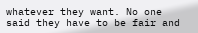whatever they want. No one said they have to be fair and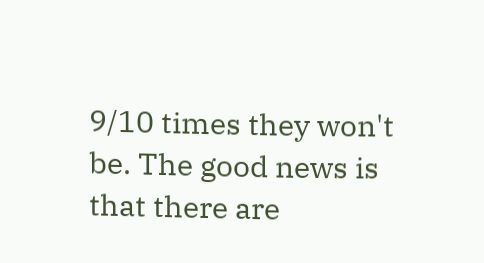9/10 times they won't be. The good news is that there are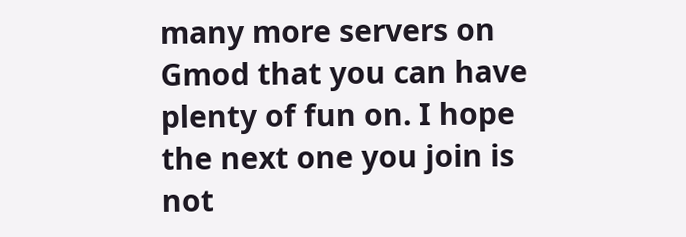many more servers on Gmod that you can have plenty of fun on. I hope the next one you join is not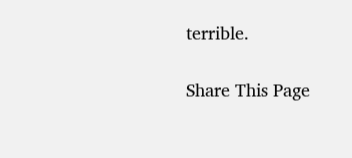terrible.

Share This Page